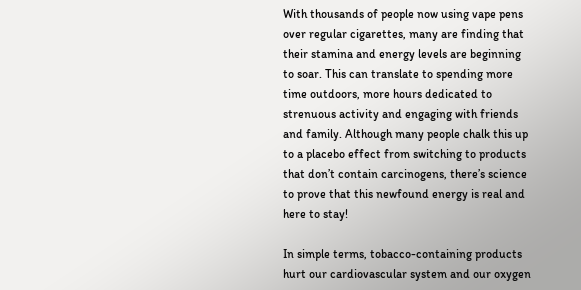With thousands of people now using vape pens over regular cigarettes, many are finding that their stamina and energy levels are beginning to soar. This can translate to spending more time outdoors, more hours dedicated to strenuous activity and engaging with friends and family. Although many people chalk this up to a placebo effect from switching to products that don’t contain carcinogens, there’s science to prove that this newfound energy is real and here to stay!

In simple terms, tobacco-containing products hurt our cardiovascular system and our oxygen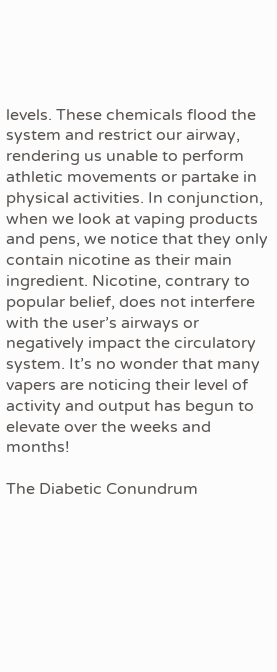levels. These chemicals flood the system and restrict our airway, rendering us unable to perform athletic movements or partake in physical activities. In conjunction, when we look at vaping products and pens, we notice that they only contain nicotine as their main ingredient. Nicotine, contrary to popular belief, does not interfere with the user’s airways or negatively impact the circulatory system. It’s no wonder that many vapers are noticing their level of activity and output has begun to elevate over the weeks and months!

The Diabetic Conundrum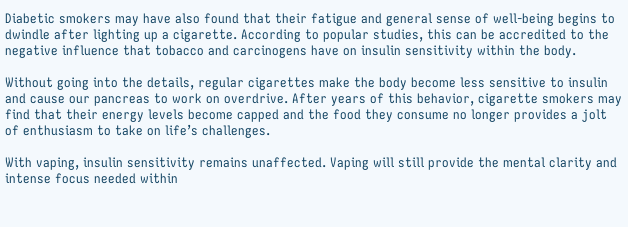Diabetic smokers may have also found that their fatigue and general sense of well-being begins to dwindle after lighting up a cigarette. According to popular studies, this can be accredited to the negative influence that tobacco and carcinogens have on insulin sensitivity within the body.

Without going into the details, regular cigarettes make the body become less sensitive to insulin and cause our pancreas to work on overdrive. After years of this behavior, cigarette smokers may find that their energy levels become capped and the food they consume no longer provides a jolt of enthusiasm to take on life’s challenges.

With vaping, insulin sensitivity remains unaffected. Vaping will still provide the mental clarity and intense focus needed within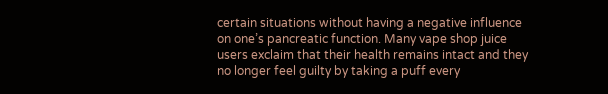certain situations without having a negative influence on one’s pancreatic function. Many vape shop juice users exclaim that their health remains intact and they no longer feel guilty by taking a puff every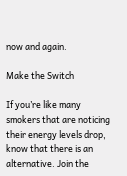now and again.

Make the Switch

If you’re like many smokers that are noticing their energy levels drop, know that there is an alternative. Join the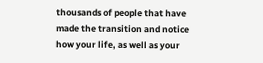thousands of people that have made the transition and notice how your life, as well as your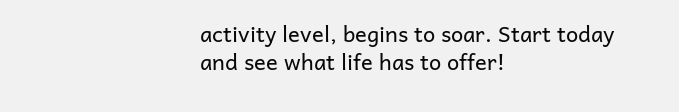activity level, begins to soar. Start today and see what life has to offer!